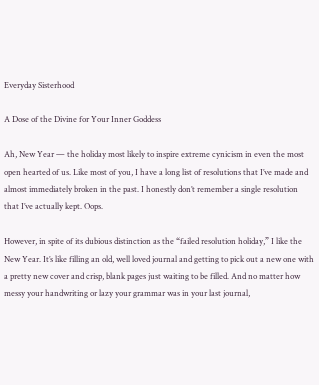Everyday Sisterhood

A Dose of the Divine for Your Inner Goddess

Ah, New Year — the holiday most likely to inspire extreme cynicism in even the most open hearted of us. Like most of you, I have a long list of resolutions that I’ve made and almost immediately broken in the past. I honestly don’t remember a single resolution that I’ve actually kept. Oops.

However, in spite of its dubious distinction as the “failed resolution holiday,” I like the New Year. It’s like filling an old, well loved journal and getting to pick out a new one with a pretty new cover and crisp, blank pages just waiting to be filled. And no matter how messy your handwriting or lazy your grammar was in your last journal,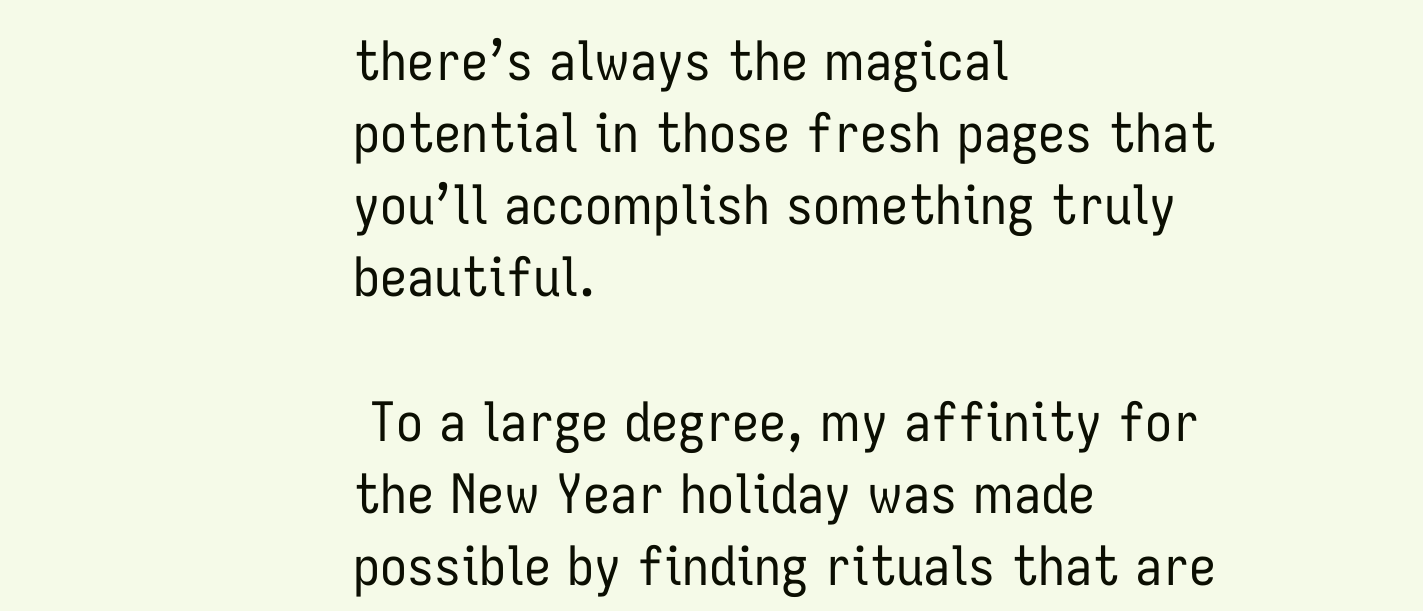there’s always the magical potential in those fresh pages that you’ll accomplish something truly beautiful.

 To a large degree, my affinity for the New Year holiday was made possible by finding rituals that are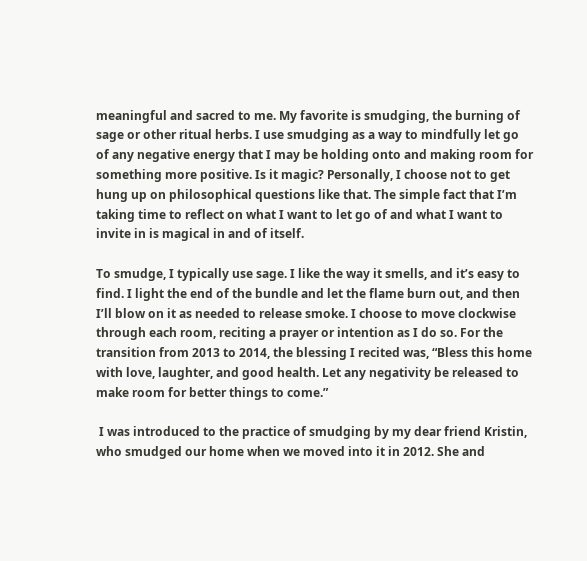meaningful and sacred to me. My favorite is smudging, the burning of sage or other ritual herbs. I use smudging as a way to mindfully let go of any negative energy that I may be holding onto and making room for something more positive. Is it magic? Personally, I choose not to get hung up on philosophical questions like that. The simple fact that I’m taking time to reflect on what I want to let go of and what I want to invite in is magical in and of itself.

To smudge, I typically use sage. I like the way it smells, and it’s easy to find. I light the end of the bundle and let the flame burn out, and then I’ll blow on it as needed to release smoke. I choose to move clockwise through each room, reciting a prayer or intention as I do so. For the transition from 2013 to 2014, the blessing I recited was, “Bless this home with love, laughter, and good health. Let any negativity be released to make room for better things to come.”

 I was introduced to the practice of smudging by my dear friend Kristin, who smudged our home when we moved into it in 2012. She and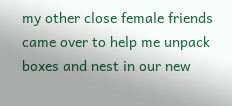my other close female friends came over to help me unpack boxes and nest in our new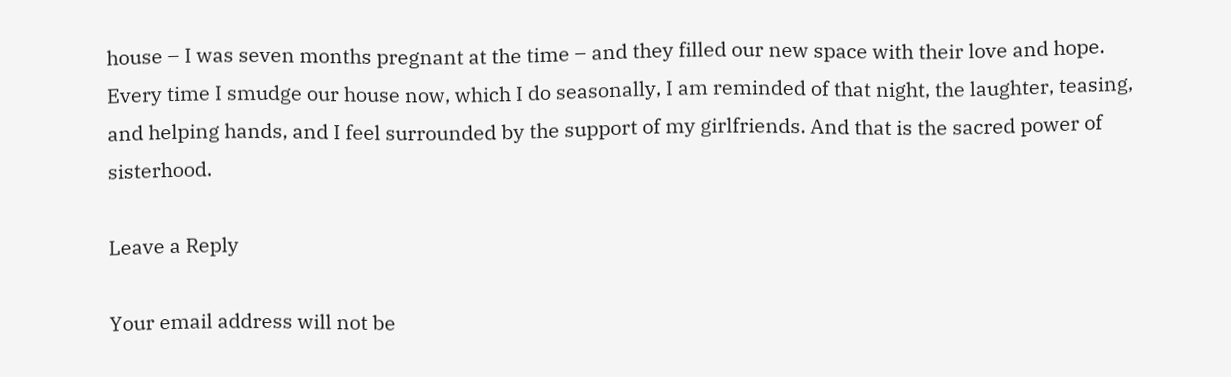house – I was seven months pregnant at the time – and they filled our new space with their love and hope. Every time I smudge our house now, which I do seasonally, I am reminded of that night, the laughter, teasing, and helping hands, and I feel surrounded by the support of my girlfriends. And that is the sacred power of sisterhood.

Leave a Reply

Your email address will not be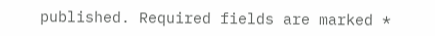published. Required fields are marked *